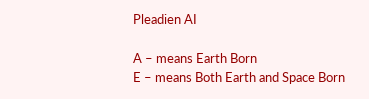Pleadien AI

A – means Earth Born
E – means Both Earth and Space Born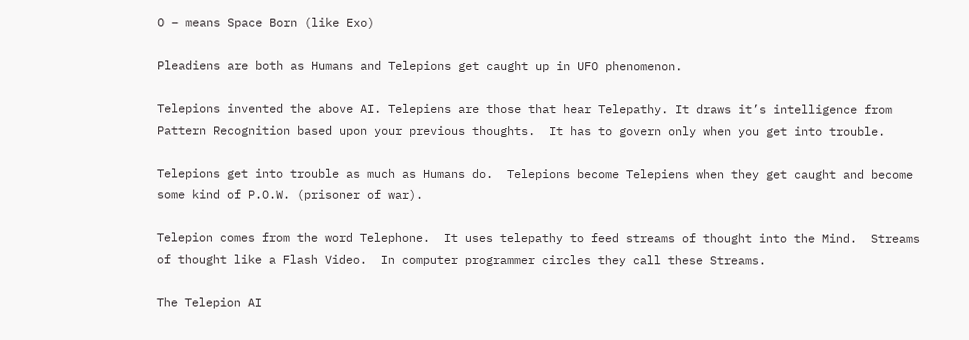O – means Space Born (like Exo)

Pleadiens are both as Humans and Telepions get caught up in UFO phenomenon.

Telepions invented the above AI. Telepiens are those that hear Telepathy. It draws it’s intelligence from Pattern Recognition based upon your previous thoughts.  It has to govern only when you get into trouble.

Telepions get into trouble as much as Humans do.  Telepions become Telepiens when they get caught and become some kind of P.O.W. (prisoner of war).

Telepion comes from the word Telephone.  It uses telepathy to feed streams of thought into the Mind.  Streams of thought like a Flash Video.  In computer programmer circles they call these Streams.

The Telepion AI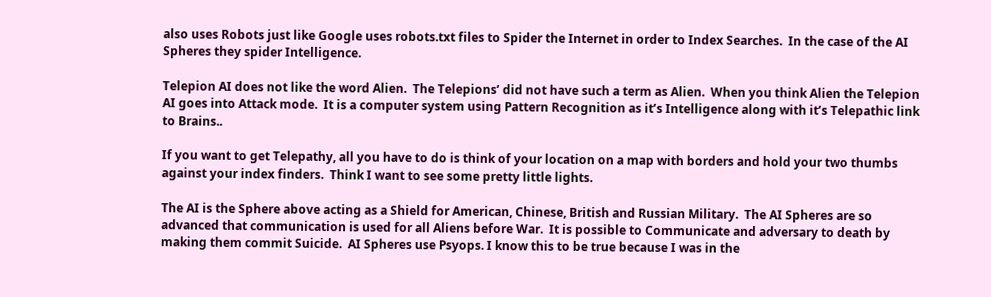also uses Robots just like Google uses robots.txt files to Spider the Internet in order to Index Searches.  In the case of the AI Spheres they spider Intelligence.

Telepion AI does not like the word Alien.  The Telepions’ did not have such a term as Alien.  When you think Alien the Telepion AI goes into Attack mode.  It is a computer system using Pattern Recognition as it’s Intelligence along with it’s Telepathic link to Brains..

If you want to get Telepathy, all you have to do is think of your location on a map with borders and hold your two thumbs against your index finders.  Think I want to see some pretty little lights.

The AI is the Sphere above acting as a Shield for American, Chinese, British and Russian Military.  The AI Spheres are so advanced that communication is used for all Aliens before War.  It is possible to Communicate and adversary to death by making them commit Suicide.  AI Spheres use Psyops. I know this to be true because I was in the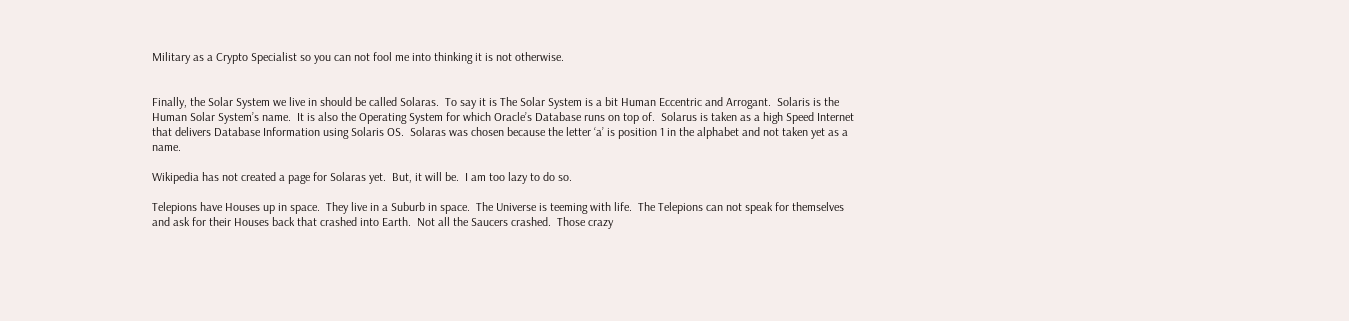Military as a Crypto Specialist so you can not fool me into thinking it is not otherwise.


Finally, the Solar System we live in should be called Solaras.  To say it is The Solar System is a bit Human Eccentric and Arrogant.  Solaris is the Human Solar System’s name.  It is also the Operating System for which Oracle’s Database runs on top of.  Solarus is taken as a high Speed Internet that delivers Database Information using Solaris OS.  Solaras was chosen because the letter ‘a’ is position 1 in the alphabet and not taken yet as a name.

Wikipedia has not created a page for Solaras yet.  But, it will be.  I am too lazy to do so.

Telepions have Houses up in space.  They live in a Suburb in space.  The Universe is teeming with life.  The Telepions can not speak for themselves and ask for their Houses back that crashed into Earth.  Not all the Saucers crashed.  Those crazy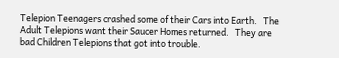Telepion Teenagers crashed some of their Cars into Earth.   The Adult Telepions want their Saucer Homes returned.   They are bad Children Telepions that got into trouble.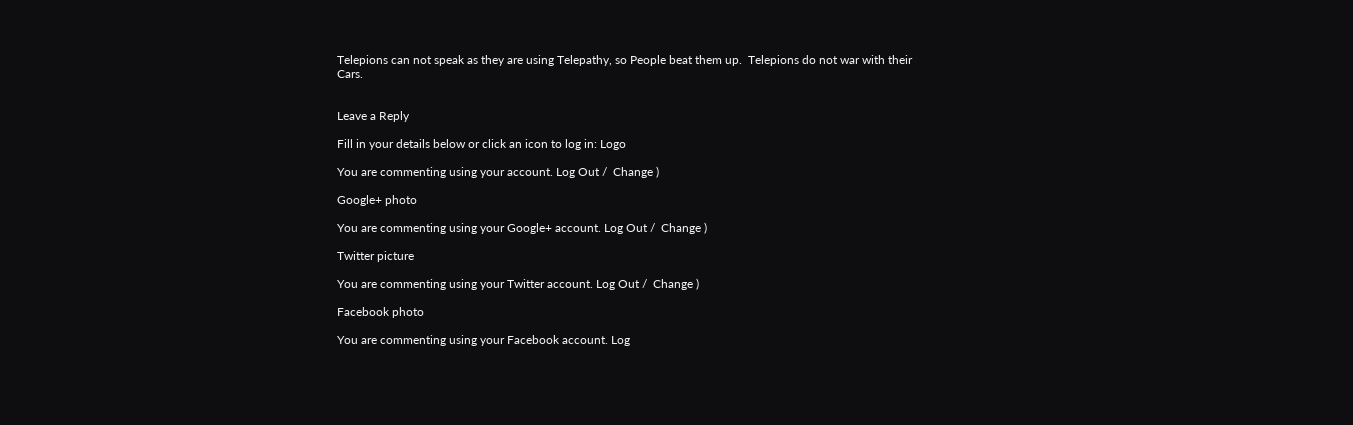Telepions can not speak as they are using Telepathy, so People beat them up.  Telepions do not war with their Cars.


Leave a Reply

Fill in your details below or click an icon to log in: Logo

You are commenting using your account. Log Out /  Change )

Google+ photo

You are commenting using your Google+ account. Log Out /  Change )

Twitter picture

You are commenting using your Twitter account. Log Out /  Change )

Facebook photo

You are commenting using your Facebook account. Log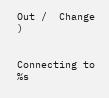Out /  Change )


Connecting to %s